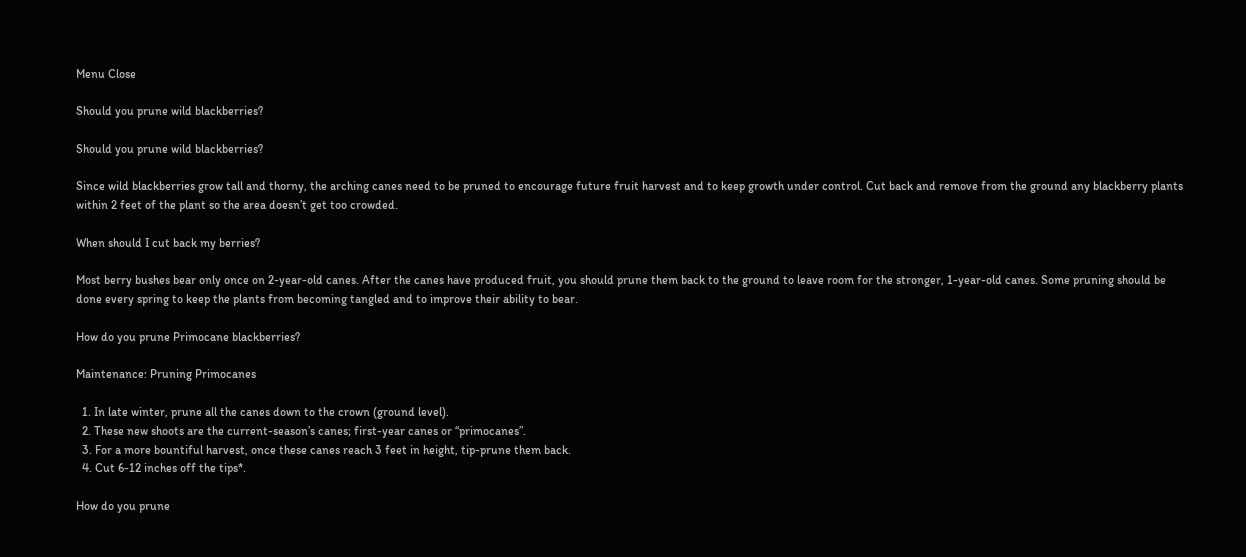Menu Close

Should you prune wild blackberries?

Should you prune wild blackberries?

Since wild blackberries grow tall and thorny, the arching canes need to be pruned to encourage future fruit harvest and to keep growth under control. Cut back and remove from the ground any blackberry plants within 2 feet of the plant so the area doesn’t get too crowded.

When should I cut back my berries?

Most berry bushes bear only once on 2-year-old canes. After the canes have produced fruit, you should prune them back to the ground to leave room for the stronger, 1-year-old canes. Some pruning should be done every spring to keep the plants from becoming tangled and to improve their ability to bear.

How do you prune Primocane blackberries?

Maintenance: Pruning Primocanes

  1. In late winter, prune all the canes down to the crown (ground level).
  2. These new shoots are the current-season’s canes; first-year canes or “primocanes”.
  3. For a more bountiful harvest, once these canes reach 3 feet in height, tip-prune them back.
  4. Cut 6-12 inches off the tips*.

How do you prune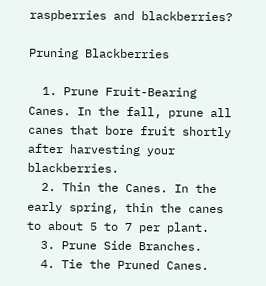raspberries and blackberries?

Pruning Blackberries

  1. Prune Fruit-Bearing Canes. In the fall, prune all canes that bore fruit shortly after harvesting your blackberries.
  2. Thin the Canes. In the early spring, thin the canes to about 5 to 7 per plant.
  3. Prune Side Branches.
  4. Tie the Pruned Canes.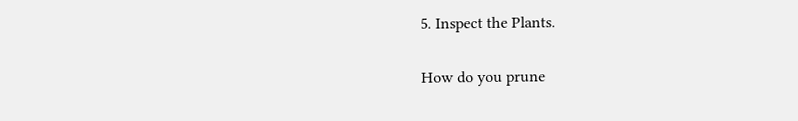5. Inspect the Plants.

How do you prune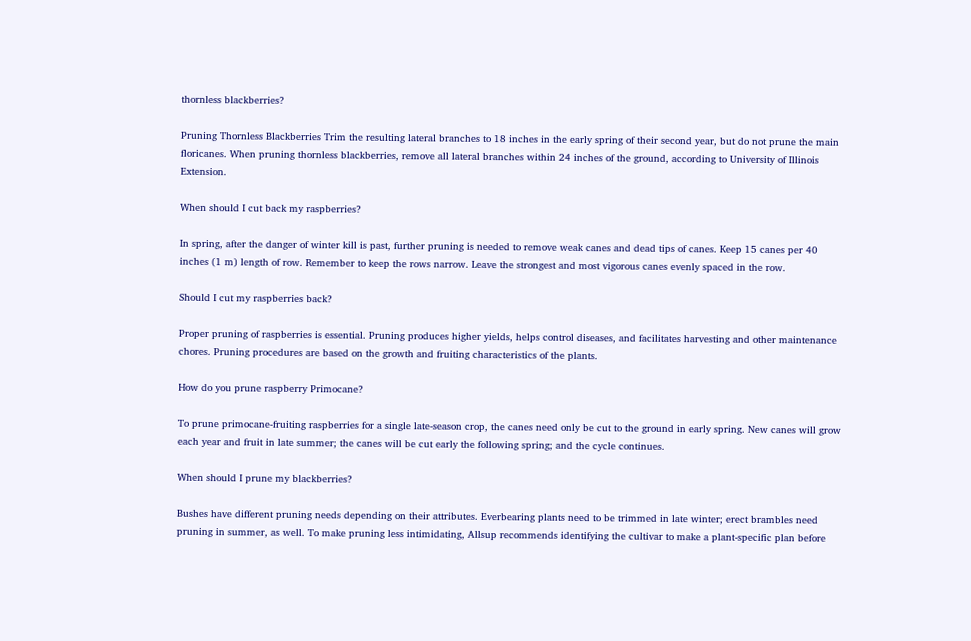thornless blackberries?

Pruning Thornless Blackberries Trim the resulting lateral branches to 18 inches in the early spring of their second year, but do not prune the main floricanes. When pruning thornless blackberries, remove all lateral branches within 24 inches of the ground, according to University of Illinois Extension.

When should I cut back my raspberries?

In spring, after the danger of winter kill is past, further pruning is needed to remove weak canes and dead tips of canes. Keep 15 canes per 40 inches (1 m) length of row. Remember to keep the rows narrow. Leave the strongest and most vigorous canes evenly spaced in the row.

Should I cut my raspberries back?

Proper pruning of raspberries is essential. Pruning produces higher yields, helps control diseases, and facilitates harvesting and other maintenance chores. Pruning procedures are based on the growth and fruiting characteristics of the plants.

How do you prune raspberry Primocane?

To prune primocane-fruiting raspberries for a single late-season crop, the canes need only be cut to the ground in early spring. New canes will grow each year and fruit in late summer; the canes will be cut early the following spring; and the cycle continues.

When should I prune my blackberries?

Bushes have different pruning needs depending on their attributes. Everbearing plants need to be trimmed in late winter; erect brambles need pruning in summer, as well. To make pruning less intimidating, Allsup recommends identifying the cultivar to make a plant-specific plan before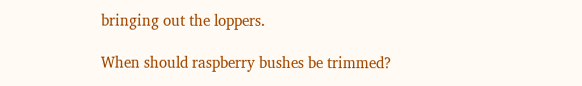bringing out the loppers.

When should raspberry bushes be trimmed?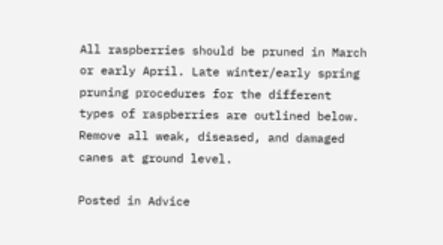All raspberries should be pruned in March or early April. Late winter/early spring pruning procedures for the different types of raspberries are outlined below. Remove all weak, diseased, and damaged canes at ground level.

Posted in Advice